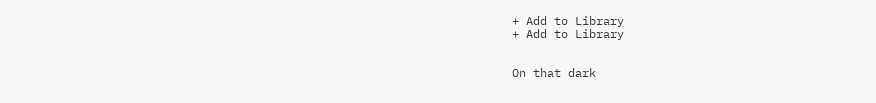+ Add to Library
+ Add to Library


On that dark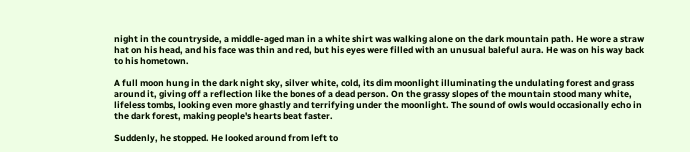night in the countryside, a middle-aged man in a white shirt was walking alone on the dark mountain path. He wore a straw hat on his head, and his face was thin and red, but his eyes were filled with an unusual baleful aura. He was on his way back to his hometown.

A full moon hung in the dark night sky, silver white, cold, its dim moonlight illuminating the undulating forest and grass around it, giving off a reflection like the bones of a dead person. On the grassy slopes of the mountain stood many white, lifeless tombs, looking even more ghastly and terrifying under the moonlight. The sound of owls would occasionally echo in the dark forest, making people's hearts beat faster.

Suddenly, he stopped. He looked around from left to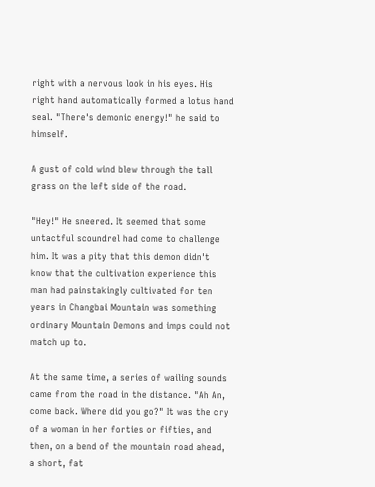right with a nervous look in his eyes. His right hand automatically formed a lotus hand seal. "There's demonic energy!" he said to himself.

A gust of cold wind blew through the tall grass on the left side of the road.

"Hey!" He sneered. It seemed that some untactful scoundrel had come to challenge him. It was a pity that this demon didn't know that the cultivation experience this man had painstakingly cultivated for ten years in Changbai Mountain was something ordinary Mountain Demons and imps could not match up to.

At the same time, a series of wailing sounds came from the road in the distance. "Ah An, come back. Where did you go?" It was the cry of a woman in her forties or fifties, and then, on a bend of the mountain road ahead, a short, fat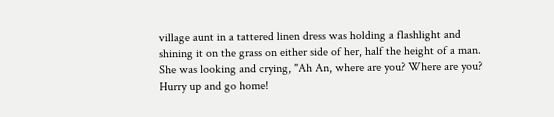village aunt in a tattered linen dress was holding a flashlight and shining it on the grass on either side of her, half the height of a man. She was looking and crying, "Ah An, where are you? Where are you? Hurry up and go home!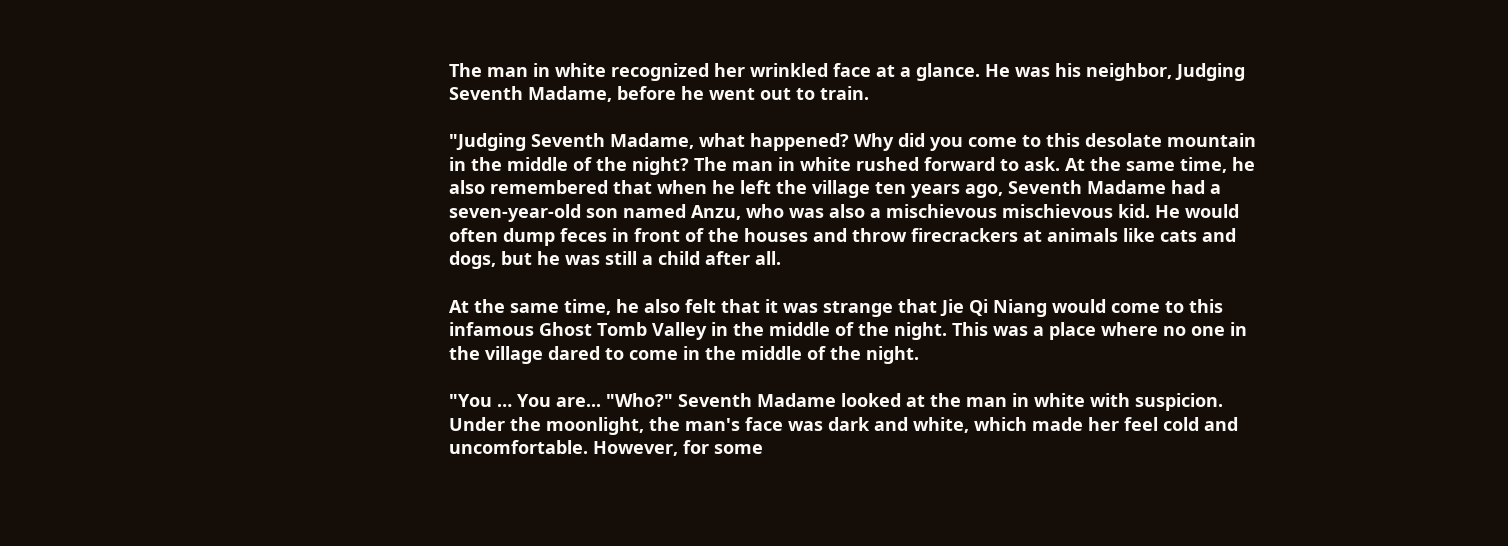The man in white recognized her wrinkled face at a glance. He was his neighbor, Judging Seventh Madame, before he went out to train.

"Judging Seventh Madame, what happened? Why did you come to this desolate mountain in the middle of the night? The man in white rushed forward to ask. At the same time, he also remembered that when he left the village ten years ago, Seventh Madame had a seven-year-old son named Anzu, who was also a mischievous mischievous kid. He would often dump feces in front of the houses and throw firecrackers at animals like cats and dogs, but he was still a child after all.

At the same time, he also felt that it was strange that Jie Qi Niang would come to this infamous Ghost Tomb Valley in the middle of the night. This was a place where no one in the village dared to come in the middle of the night.

"You … You are... "Who?" Seventh Madame looked at the man in white with suspicion. Under the moonlight, the man's face was dark and white, which made her feel cold and uncomfortable. However, for some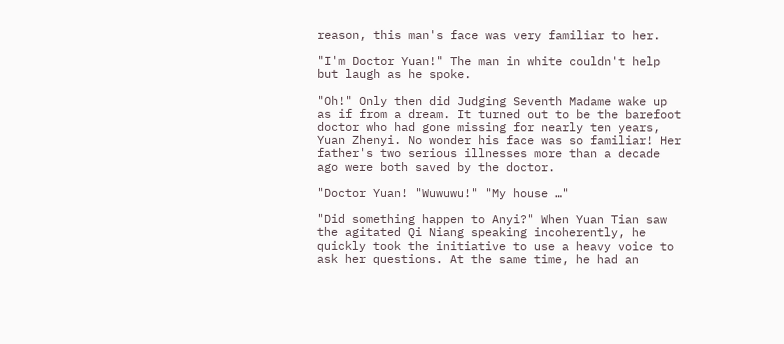reason, this man's face was very familiar to her.

"I'm Doctor Yuan!" The man in white couldn't help but laugh as he spoke.

"Oh!" Only then did Judging Seventh Madame wake up as if from a dream. It turned out to be the barefoot doctor who had gone missing for nearly ten years, Yuan Zhenyi. No wonder his face was so familiar! Her father's two serious illnesses more than a decade ago were both saved by the doctor.

"Doctor Yuan! "Wuwuwu!" "My house …"

"Did something happen to Anyi?" When Yuan Tian saw the agitated Qi Niang speaking incoherently, he quickly took the initiative to use a heavy voice to ask her questions. At the same time, he had an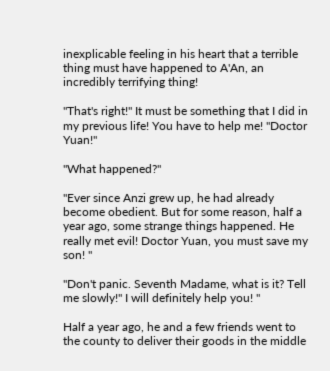inexplicable feeling in his heart that a terrible thing must have happened to A'An, an incredibly terrifying thing!

"That's right!" It must be something that I did in my previous life! You have to help me! "Doctor Yuan!"

"What happened?"

"Ever since Anzi grew up, he had already become obedient. But for some reason, half a year ago, some strange things happened. He really met evil! Doctor Yuan, you must save my son! "

"Don't panic. Seventh Madame, what is it? Tell me slowly!" I will definitely help you! "

Half a year ago, he and a few friends went to the county to deliver their goods in the middle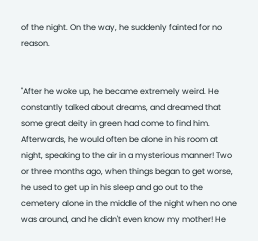of the night. On the way, he suddenly fainted for no reason.


"After he woke up, he became extremely weird. He constantly talked about dreams, and dreamed that some great deity in green had come to find him. Afterwards, he would often be alone in his room at night, speaking to the air in a mysterious manner! Two or three months ago, when things began to get worse, he used to get up in his sleep and go out to the cemetery alone in the middle of the night when no one was around, and he didn't even know my mother! He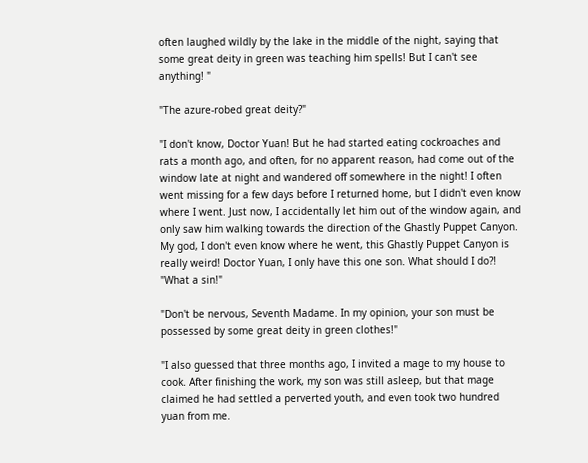often laughed wildly by the lake in the middle of the night, saying that some great deity in green was teaching him spells! But I can't see anything! "

"The azure-robed great deity?"

"I don't know, Doctor Yuan! But he had started eating cockroaches and rats a month ago, and often, for no apparent reason, had come out of the window late at night and wandered off somewhere in the night! I often went missing for a few days before I returned home, but I didn't even know where I went. Just now, I accidentally let him out of the window again, and only saw him walking towards the direction of the Ghastly Puppet Canyon. My god, I don't even know where he went, this Ghastly Puppet Canyon is really weird! Doctor Yuan, I only have this one son. What should I do?! "What a sin!"

"Don't be nervous, Seventh Madame. In my opinion, your son must be possessed by some great deity in green clothes!"

"I also guessed that three months ago, I invited a mage to my house to cook. After finishing the work, my son was still asleep, but that mage claimed he had settled a perverted youth, and even took two hundred yuan from me.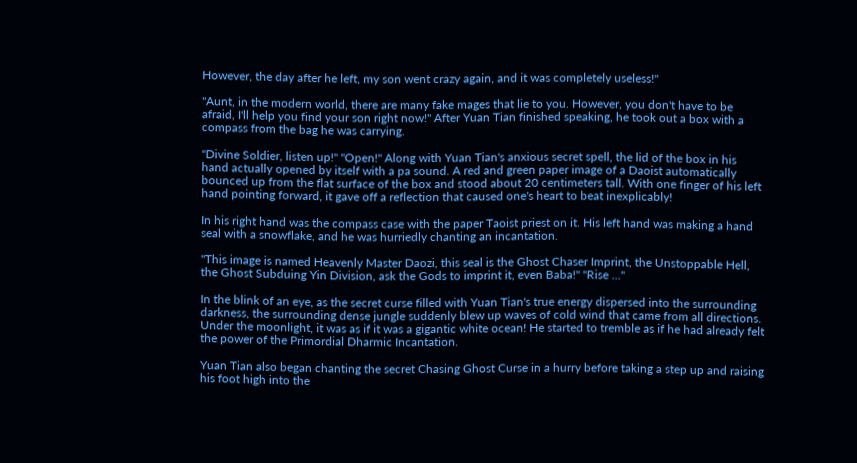However, the day after he left, my son went crazy again, and it was completely useless!"

"Aunt, in the modern world, there are many fake mages that lie to you. However, you don't have to be afraid, I'll help you find your son right now!" After Yuan Tian finished speaking, he took out a box with a compass from the bag he was carrying.

"Divine Soldier, listen up!" "Open!" Along with Yuan Tian's anxious secret spell, the lid of the box in his hand actually opened by itself with a pa sound. A red and green paper image of a Daoist automatically bounced up from the flat surface of the box and stood about 20 centimeters tall. With one finger of his left hand pointing forward, it gave off a reflection that caused one's heart to beat inexplicably!

In his right hand was the compass case with the paper Taoist priest on it. His left hand was making a hand seal with a snowflake, and he was hurriedly chanting an incantation.

"This image is named Heavenly Master Daozi, this seal is the Ghost Chaser Imprint, the Unstoppable Hell, the Ghost Subduing Yin Division, ask the Gods to imprint it, even Baba!" "Rise …"

In the blink of an eye, as the secret curse filled with Yuan Tian's true energy dispersed into the surrounding darkness, the surrounding dense jungle suddenly blew up waves of cold wind that came from all directions. Under the moonlight, it was as if it was a gigantic white ocean! He started to tremble as if he had already felt the power of the Primordial Dharmic Incantation.

Yuan Tian also began chanting the secret Chasing Ghost Curse in a hurry before taking a step up and raising his foot high into the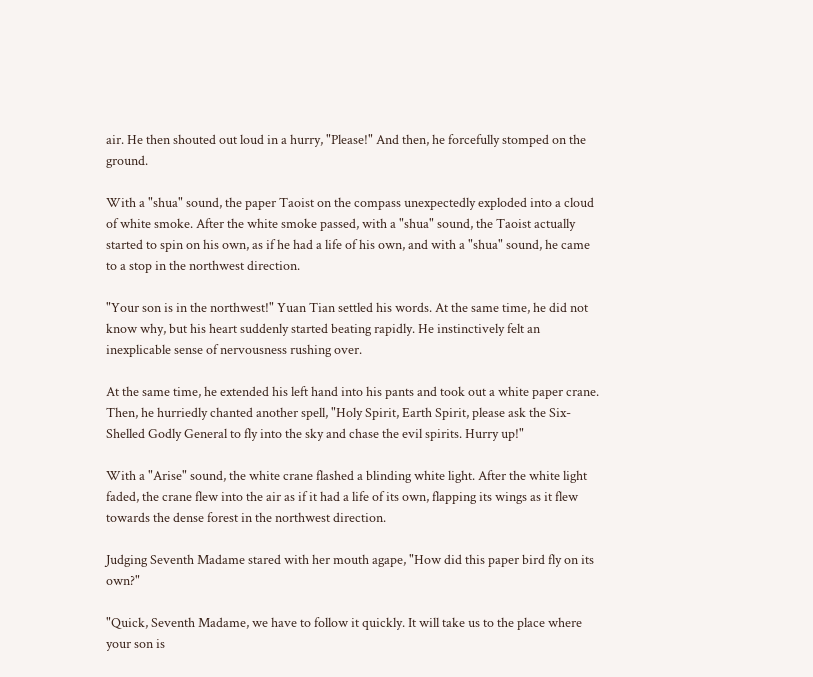air. He then shouted out loud in a hurry, "Please!" And then, he forcefully stomped on the ground.

With a "shua" sound, the paper Taoist on the compass unexpectedly exploded into a cloud of white smoke. After the white smoke passed, with a "shua" sound, the Taoist actually started to spin on his own, as if he had a life of his own, and with a "shua" sound, he came to a stop in the northwest direction.

"Your son is in the northwest!" Yuan Tian settled his words. At the same time, he did not know why, but his heart suddenly started beating rapidly. He instinctively felt an inexplicable sense of nervousness rushing over.

At the same time, he extended his left hand into his pants and took out a white paper crane. Then, he hurriedly chanted another spell, "Holy Spirit, Earth Spirit, please ask the Six-Shelled Godly General to fly into the sky and chase the evil spirits. Hurry up!"

With a "Arise" sound, the white crane flashed a blinding white light. After the white light faded, the crane flew into the air as if it had a life of its own, flapping its wings as it flew towards the dense forest in the northwest direction.

Judging Seventh Madame stared with her mouth agape, "How did this paper bird fly on its own?"

"Quick, Seventh Madame, we have to follow it quickly. It will take us to the place where your son is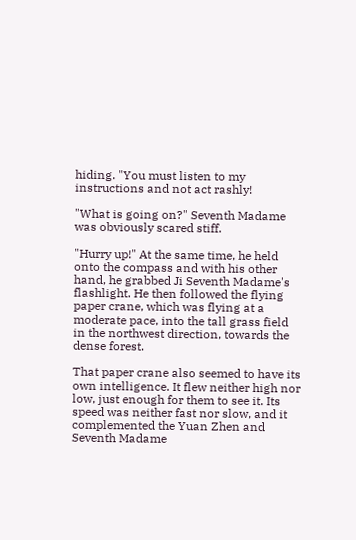hiding. "You must listen to my instructions and not act rashly!

"What is going on?" Seventh Madame was obviously scared stiff.

"Hurry up!" At the same time, he held onto the compass and with his other hand, he grabbed Ji Seventh Madame's flashlight. He then followed the flying paper crane, which was flying at a moderate pace, into the tall grass field in the northwest direction, towards the dense forest.

That paper crane also seemed to have its own intelligence. It flew neither high nor low, just enough for them to see it. Its speed was neither fast nor slow, and it complemented the Yuan Zhen and Seventh Madame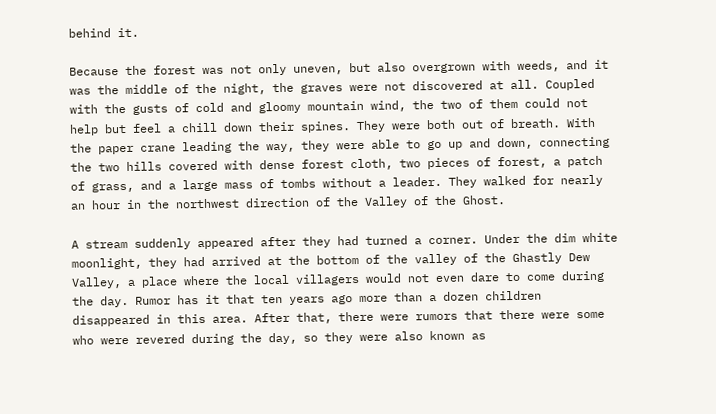behind it.

Because the forest was not only uneven, but also overgrown with weeds, and it was the middle of the night, the graves were not discovered at all. Coupled with the gusts of cold and gloomy mountain wind, the two of them could not help but feel a chill down their spines. They were both out of breath. With the paper crane leading the way, they were able to go up and down, connecting the two hills covered with dense forest cloth, two pieces of forest, a patch of grass, and a large mass of tombs without a leader. They walked for nearly an hour in the northwest direction of the Valley of the Ghost.

A stream suddenly appeared after they had turned a corner. Under the dim white moonlight, they had arrived at the bottom of the valley of the Ghastly Dew Valley, a place where the local villagers would not even dare to come during the day. Rumor has it that ten years ago more than a dozen children disappeared in this area. After that, there were rumors that there were some who were revered during the day, so they were also known as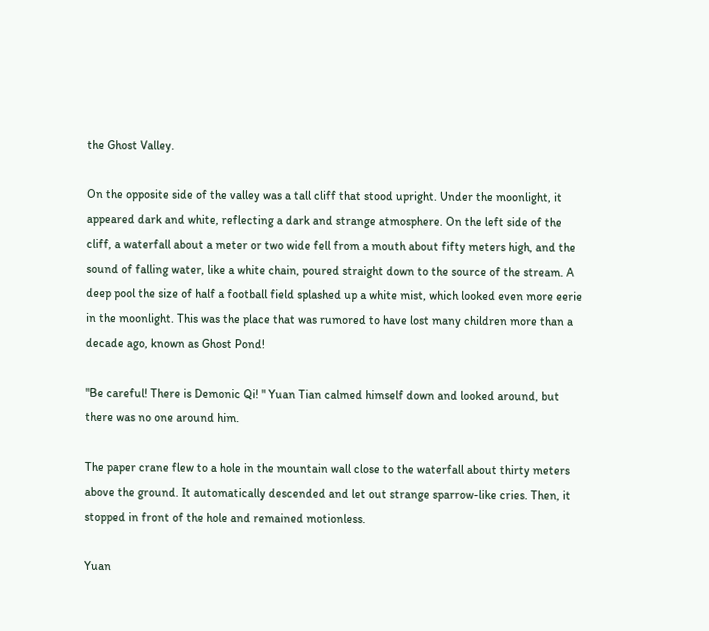the Ghost Valley.

On the opposite side of the valley was a tall cliff that stood upright. Under the moonlight, it appeared dark and white, reflecting a dark and strange atmosphere. On the left side of the cliff, a waterfall about a meter or two wide fell from a mouth about fifty meters high, and the sound of falling water, like a white chain, poured straight down to the source of the stream. A deep pool the size of half a football field splashed up a white mist, which looked even more eerie in the moonlight. This was the place that was rumored to have lost many children more than a decade ago, known as Ghost Pond!

"Be careful! There is Demonic Qi! " Yuan Tian calmed himself down and looked around, but there was no one around him.

The paper crane flew to a hole in the mountain wall close to the waterfall about thirty meters above the ground. It automatically descended and let out strange sparrow-like cries. Then, it stopped in front of the hole and remained motionless.

Yuan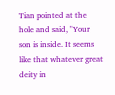Tian pointed at the hole and said, "Your son is inside. It seems like that whatever great deity in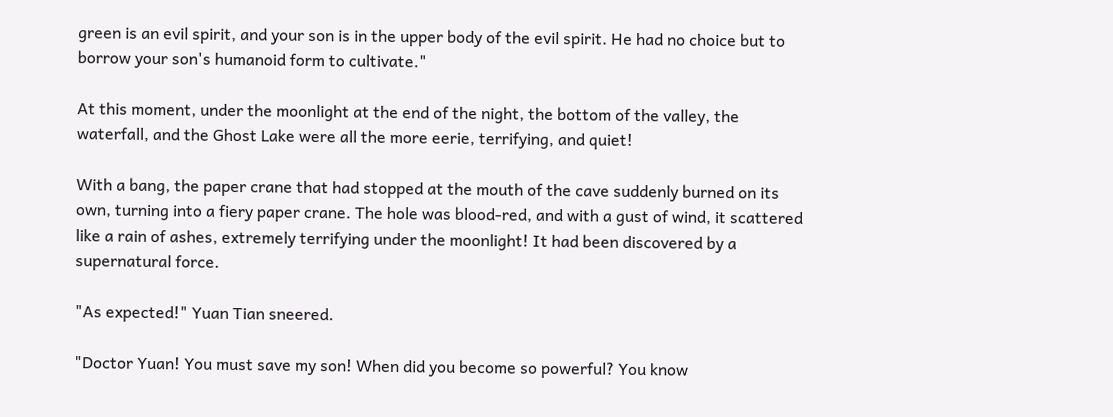green is an evil spirit, and your son is in the upper body of the evil spirit. He had no choice but to borrow your son's humanoid form to cultivate."

At this moment, under the moonlight at the end of the night, the bottom of the valley, the waterfall, and the Ghost Lake were all the more eerie, terrifying, and quiet!

With a bang, the paper crane that had stopped at the mouth of the cave suddenly burned on its own, turning into a fiery paper crane. The hole was blood-red, and with a gust of wind, it scattered like a rain of ashes, extremely terrifying under the moonlight! It had been discovered by a supernatural force.

"As expected!" Yuan Tian sneered.

"Doctor Yuan! You must save my son! When did you become so powerful? You know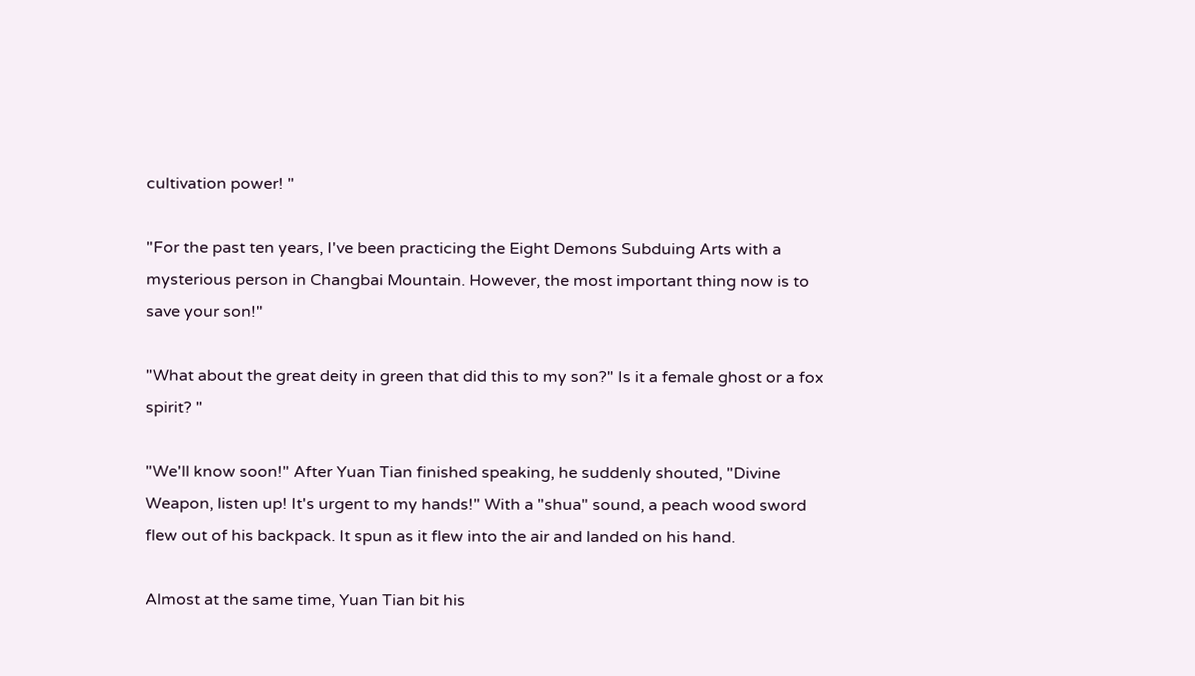cultivation power! "

"For the past ten years, I've been practicing the Eight Demons Subduing Arts with a mysterious person in Changbai Mountain. However, the most important thing now is to save your son!"

"What about the great deity in green that did this to my son?" Is it a female ghost or a fox spirit? "

"We'll know soon!" After Yuan Tian finished speaking, he suddenly shouted, "Divine Weapon, listen up! It's urgent to my hands!" With a "shua" sound, a peach wood sword flew out of his backpack. It spun as it flew into the air and landed on his hand.

Almost at the same time, Yuan Tian bit his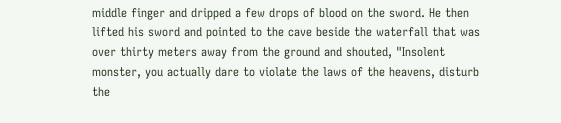middle finger and dripped a few drops of blood on the sword. He then lifted his sword and pointed to the cave beside the waterfall that was over thirty meters away from the ground and shouted, "Insolent monster, you actually dare to violate the laws of the heavens, disturb the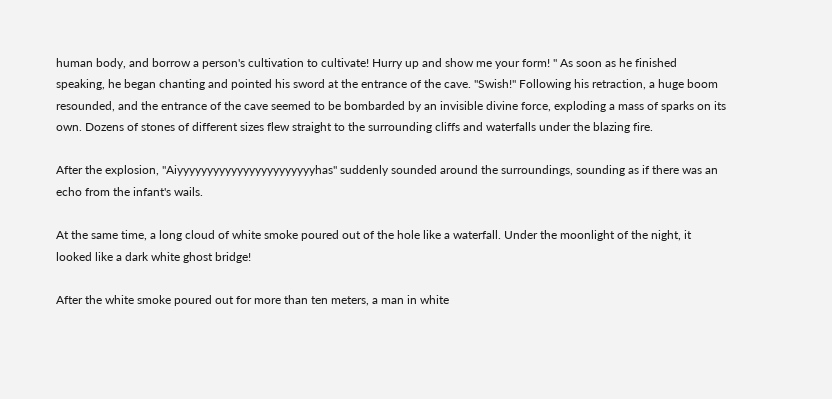human body, and borrow a person's cultivation to cultivate! Hurry up and show me your form! " As soon as he finished speaking, he began chanting and pointed his sword at the entrance of the cave. "Swish!" Following his retraction, a huge boom resounded, and the entrance of the cave seemed to be bombarded by an invisible divine force, exploding a mass of sparks on its own. Dozens of stones of different sizes flew straight to the surrounding cliffs and waterfalls under the blazing fire.

After the explosion, "Aiyyyyyyyyyyyyyyyyyyyyyyyhas" suddenly sounded around the surroundings, sounding as if there was an echo from the infant's wails.

At the same time, a long cloud of white smoke poured out of the hole like a waterfall. Under the moonlight of the night, it looked like a dark white ghost bridge!

After the white smoke poured out for more than ten meters, a man in white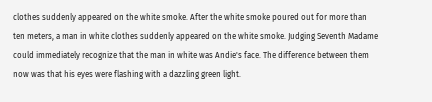clothes suddenly appeared on the white smoke. After the white smoke poured out for more than ten meters, a man in white clothes suddenly appeared on the white smoke. Judging Seventh Madame could immediately recognize that the man in white was Andie's face. The difference between them now was that his eyes were flashing with a dazzling green light.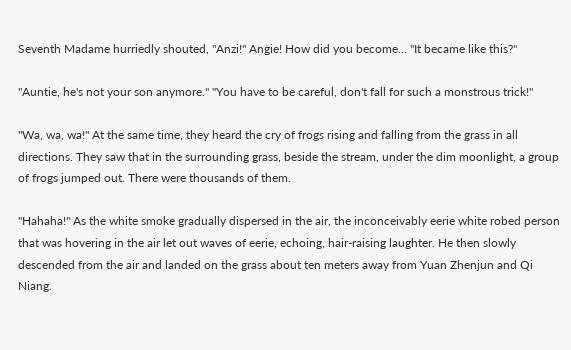Seventh Madame hurriedly shouted, "Anzi!" Angie! How did you become... "It became like this?"

"Auntie, he's not your son anymore." "You have to be careful, don't fall for such a monstrous trick!"

"Wa, wa, wa!" At the same time, they heard the cry of frogs rising and falling from the grass in all directions. They saw that in the surrounding grass, beside the stream, under the dim moonlight, a group of frogs jumped out. There were thousands of them.

"Hahaha!" As the white smoke gradually dispersed in the air, the inconceivably eerie white robed person that was hovering in the air let out waves of eerie, echoing, hair-raising laughter. He then slowly descended from the air and landed on the grass about ten meters away from Yuan Zhenjun and Qi Niang.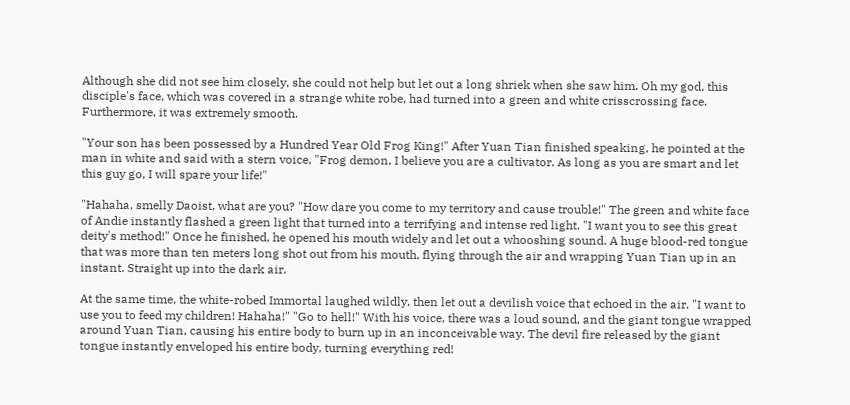Although she did not see him closely, she could not help but let out a long shriek when she saw him. Oh my god, this disciple's face, which was covered in a strange white robe, had turned into a green and white crisscrossing face. Furthermore, it was extremely smooth.

"Your son has been possessed by a Hundred Year Old Frog King!" After Yuan Tian finished speaking, he pointed at the man in white and said with a stern voice, "Frog demon, I believe you are a cultivator. As long as you are smart and let this guy go, I will spare your life!"

"Hahaha, smelly Daoist, what are you? "How dare you come to my territory and cause trouble!" The green and white face of Andie instantly flashed a green light that turned into a terrifying and intense red light. "I want you to see this great deity's method!" Once he finished, he opened his mouth widely and let out a whooshing sound. A huge blood-red tongue that was more than ten meters long shot out from his mouth, flying through the air and wrapping Yuan Tian up in an instant. Straight up into the dark air.

At the same time, the white-robed Immortal laughed wildly, then let out a devilish voice that echoed in the air. "I want to use you to feed my children! Hahaha!" "Go to hell!" With his voice, there was a loud sound, and the giant tongue wrapped around Yuan Tian, causing his entire body to burn up in an inconceivable way. The devil fire released by the giant tongue instantly enveloped his entire body, turning everything red!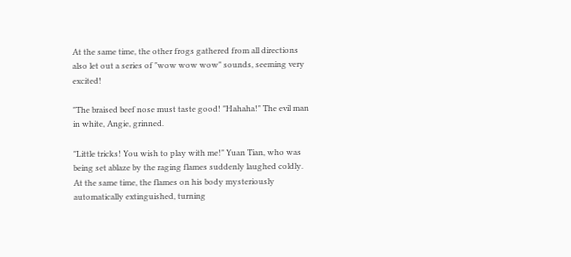At the same time, the other frogs gathered from all directions also let out a series of "wow wow wow" sounds, seeming very excited!

"The braised beef nose must taste good! "Hahaha!" The evil man in white, Angie, grinned.

"Little tricks! You wish to play with me!" Yuan Tian, who was being set ablaze by the raging flames suddenly laughed coldly. At the same time, the flames on his body mysteriously automatically extinguished, turning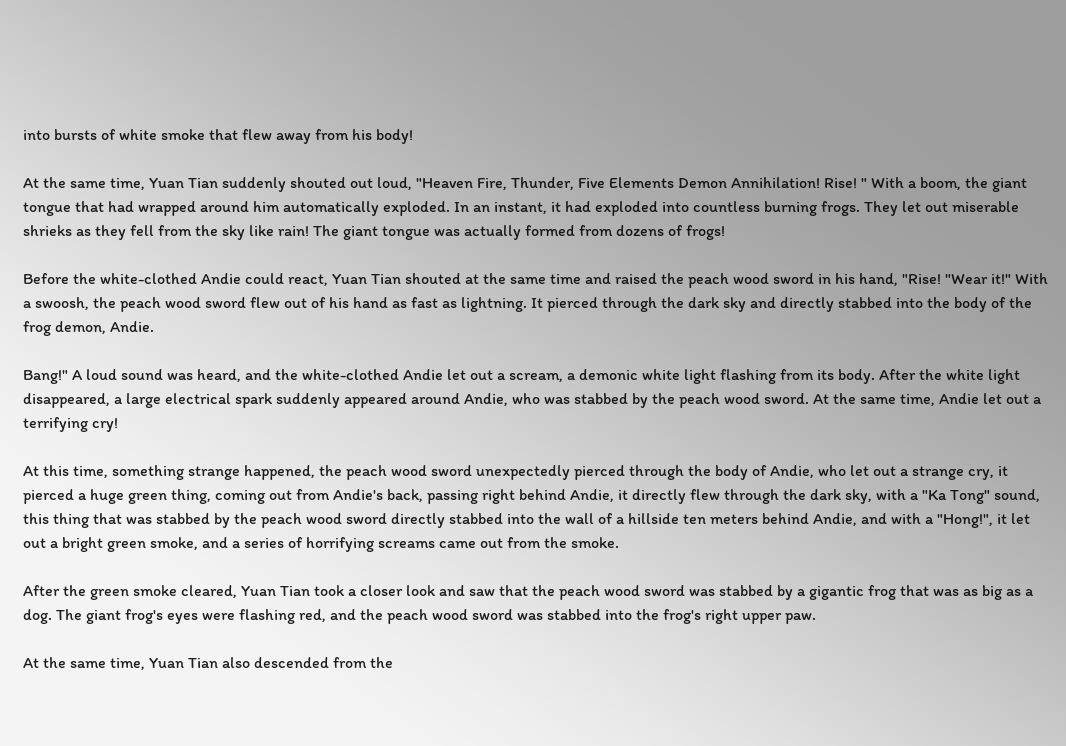into bursts of white smoke that flew away from his body!

At the same time, Yuan Tian suddenly shouted out loud, "Heaven Fire, Thunder, Five Elements Demon Annihilation! Rise! " With a boom, the giant tongue that had wrapped around him automatically exploded. In an instant, it had exploded into countless burning frogs. They let out miserable shrieks as they fell from the sky like rain! The giant tongue was actually formed from dozens of frogs!

Before the white-clothed Andie could react, Yuan Tian shouted at the same time and raised the peach wood sword in his hand, "Rise! "Wear it!" With a swoosh, the peach wood sword flew out of his hand as fast as lightning. It pierced through the dark sky and directly stabbed into the body of the frog demon, Andie.

Bang!" A loud sound was heard, and the white-clothed Andie let out a scream, a demonic white light flashing from its body. After the white light disappeared, a large electrical spark suddenly appeared around Andie, who was stabbed by the peach wood sword. At the same time, Andie let out a terrifying cry!

At this time, something strange happened, the peach wood sword unexpectedly pierced through the body of Andie, who let out a strange cry, it pierced a huge green thing, coming out from Andie's back, passing right behind Andie, it directly flew through the dark sky, with a "Ka Tong" sound, this thing that was stabbed by the peach wood sword directly stabbed into the wall of a hillside ten meters behind Andie, and with a "Hong!", it let out a bright green smoke, and a series of horrifying screams came out from the smoke.

After the green smoke cleared, Yuan Tian took a closer look and saw that the peach wood sword was stabbed by a gigantic frog that was as big as a dog. The giant frog's eyes were flashing red, and the peach wood sword was stabbed into the frog's right upper paw.

At the same time, Yuan Tian also descended from the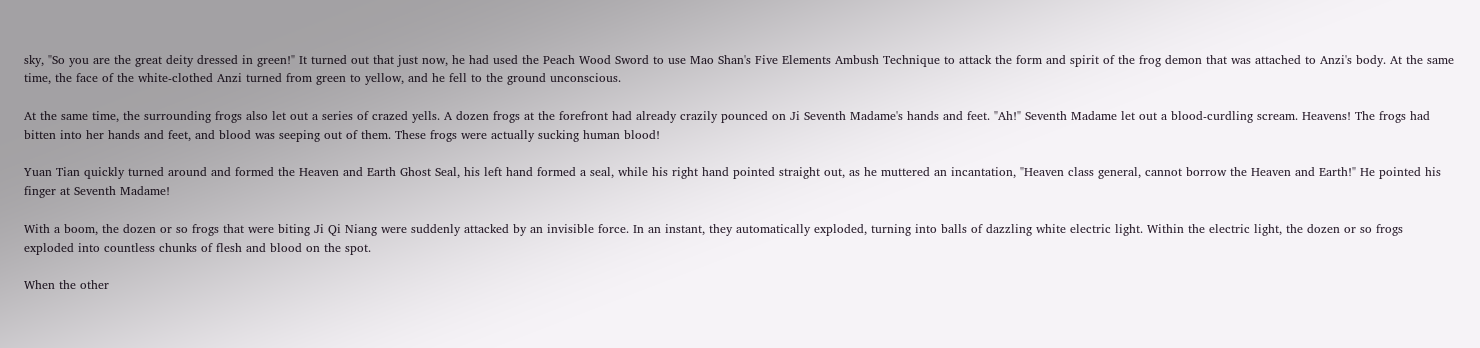sky, "So you are the great deity dressed in green!" It turned out that just now, he had used the Peach Wood Sword to use Mao Shan's Five Elements Ambush Technique to attack the form and spirit of the frog demon that was attached to Anzi's body. At the same time, the face of the white-clothed Anzi turned from green to yellow, and he fell to the ground unconscious.

At the same time, the surrounding frogs also let out a series of crazed yells. A dozen frogs at the forefront had already crazily pounced on Ji Seventh Madame's hands and feet. "Ah!" Seventh Madame let out a blood-curdling scream. Heavens! The frogs had bitten into her hands and feet, and blood was seeping out of them. These frogs were actually sucking human blood!

Yuan Tian quickly turned around and formed the Heaven and Earth Ghost Seal, his left hand formed a seal, while his right hand pointed straight out, as he muttered an incantation, "Heaven class general, cannot borrow the Heaven and Earth!" He pointed his finger at Seventh Madame!

With a boom, the dozen or so frogs that were biting Ji Qi Niang were suddenly attacked by an invisible force. In an instant, they automatically exploded, turning into balls of dazzling white electric light. Within the electric light, the dozen or so frogs exploded into countless chunks of flesh and blood on the spot.

When the other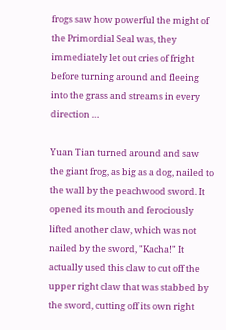frogs saw how powerful the might of the Primordial Seal was, they immediately let out cries of fright before turning around and fleeing into the grass and streams in every direction …

Yuan Tian turned around and saw the giant frog, as big as a dog, nailed to the wall by the peachwood sword. It opened its mouth and ferociously lifted another claw, which was not nailed by the sword, "Kacha!" It actually used this claw to cut off the upper right claw that was stabbed by the sword, cutting off its own right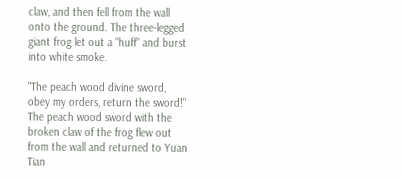claw, and then fell from the wall onto the ground. The three-legged giant frog let out a "huff" and burst into white smoke.

"The peach wood divine sword, obey my orders, return the sword!" The peach wood sword with the broken claw of the frog flew out from the wall and returned to Yuan Tian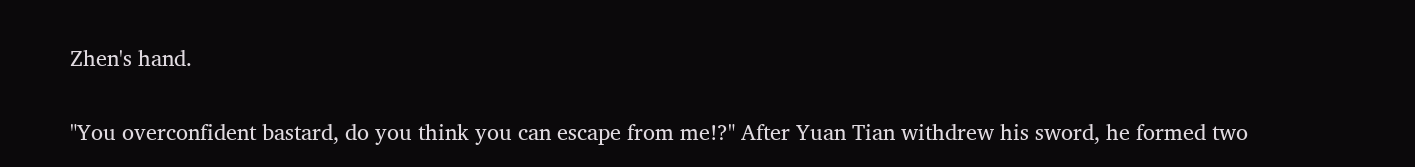Zhen's hand.

"You overconfident bastard, do you think you can escape from me!?" After Yuan Tian withdrew his sword, he formed two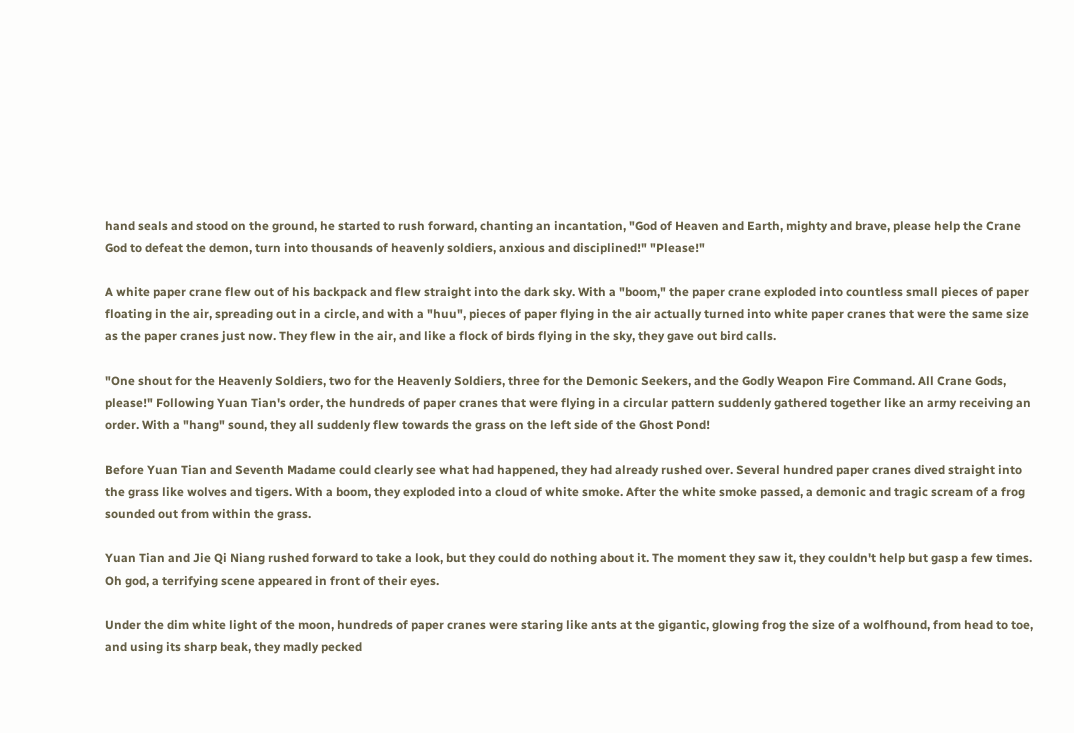hand seals and stood on the ground, he started to rush forward, chanting an incantation, "God of Heaven and Earth, mighty and brave, please help the Crane God to defeat the demon, turn into thousands of heavenly soldiers, anxious and disciplined!" "Please!"

A white paper crane flew out of his backpack and flew straight into the dark sky. With a "boom," the paper crane exploded into countless small pieces of paper floating in the air, spreading out in a circle, and with a "huu", pieces of paper flying in the air actually turned into white paper cranes that were the same size as the paper cranes just now. They flew in the air, and like a flock of birds flying in the sky, they gave out bird calls.

"One shout for the Heavenly Soldiers, two for the Heavenly Soldiers, three for the Demonic Seekers, and the Godly Weapon Fire Command. All Crane Gods, please!" Following Yuan Tian's order, the hundreds of paper cranes that were flying in a circular pattern suddenly gathered together like an army receiving an order. With a "hang" sound, they all suddenly flew towards the grass on the left side of the Ghost Pond!

Before Yuan Tian and Seventh Madame could clearly see what had happened, they had already rushed over. Several hundred paper cranes dived straight into the grass like wolves and tigers. With a boom, they exploded into a cloud of white smoke. After the white smoke passed, a demonic and tragic scream of a frog sounded out from within the grass.

Yuan Tian and Jie Qi Niang rushed forward to take a look, but they could do nothing about it. The moment they saw it, they couldn't help but gasp a few times. Oh god, a terrifying scene appeared in front of their eyes.

Under the dim white light of the moon, hundreds of paper cranes were staring like ants at the gigantic, glowing frog the size of a wolfhound, from head to toe, and using its sharp beak, they madly pecked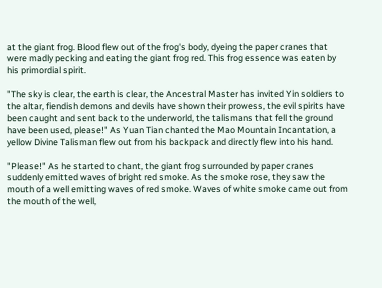at the giant frog. Blood flew out of the frog's body, dyeing the paper cranes that were madly pecking and eating the giant frog red. This frog essence was eaten by his primordial spirit.

"The sky is clear, the earth is clear, the Ancestral Master has invited Yin soldiers to the altar, fiendish demons and devils have shown their prowess, the evil spirits have been caught and sent back to the underworld, the talismans that fell the ground have been used, please!" As Yuan Tian chanted the Mao Mountain Incantation, a yellow Divine Talisman flew out from his backpack and directly flew into his hand.

"Please!" As he started to chant, the giant frog surrounded by paper cranes suddenly emitted waves of bright red smoke. As the smoke rose, they saw the mouth of a well emitting waves of red smoke. Waves of white smoke came out from the mouth of the well,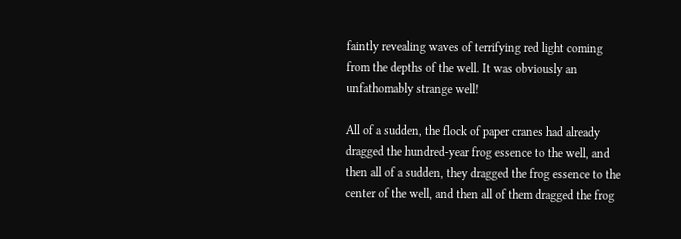faintly revealing waves of terrifying red light coming from the depths of the well. It was obviously an unfathomably strange well!

All of a sudden, the flock of paper cranes had already dragged the hundred-year frog essence to the well, and then all of a sudden, they dragged the frog essence to the center of the well, and then all of them dragged the frog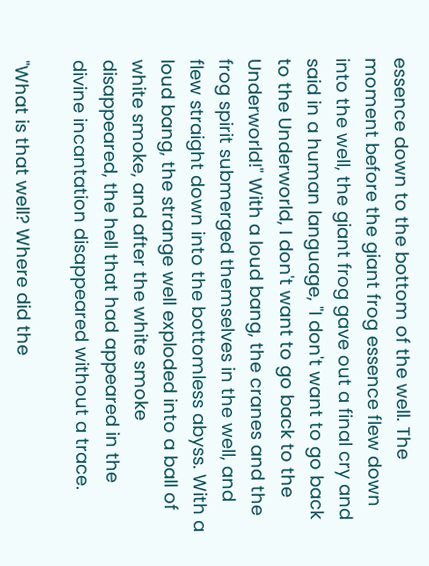essence down to the bottom of the well. The moment before the giant frog essence flew down into the well, the giant frog gave out a final cry and said in a human language, "I don't want to go back to the Underworld, I don't want to go back to the Underworld!" With a loud bang, the cranes and the frog spirit submerged themselves in the well, and flew straight down into the bottomless abyss. With a loud bang, the strange well exploded into a ball of white smoke, and after the white smoke disappeared, the hell that had appeared in the divine incantation disappeared without a trace.

"What is that well? Where did the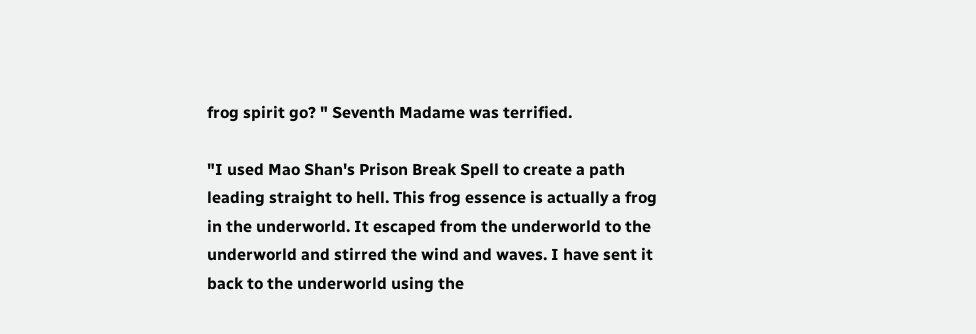frog spirit go? " Seventh Madame was terrified.

"I used Mao Shan's Prison Break Spell to create a path leading straight to hell. This frog essence is actually a frog in the underworld. It escaped from the underworld to the underworld and stirred the wind and waves. I have sent it back to the underworld using the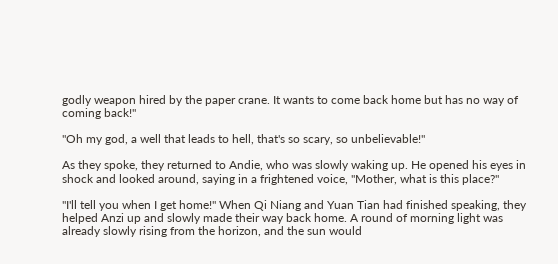godly weapon hired by the paper crane. It wants to come back home but has no way of coming back!"

"Oh my god, a well that leads to hell, that's so scary, so unbelievable!"

As they spoke, they returned to Andie, who was slowly waking up. He opened his eyes in shock and looked around, saying in a frightened voice, "Mother, what is this place?"

"I'll tell you when I get home!" When Qi Niang and Yuan Tian had finished speaking, they helped Anzi up and slowly made their way back home. A round of morning light was already slowly rising from the horizon, and the sun would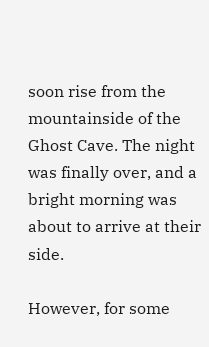soon rise from the mountainside of the Ghost Cave. The night was finally over, and a bright morning was about to arrive at their side.

However, for some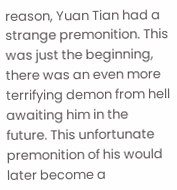reason, Yuan Tian had a strange premonition. This was just the beginning, there was an even more terrifying demon from hell awaiting him in the future. This unfortunate premonition of his would later become a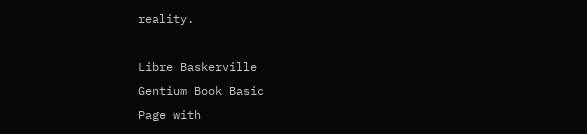reality.

Libre Baskerville
Gentium Book Basic
Page with